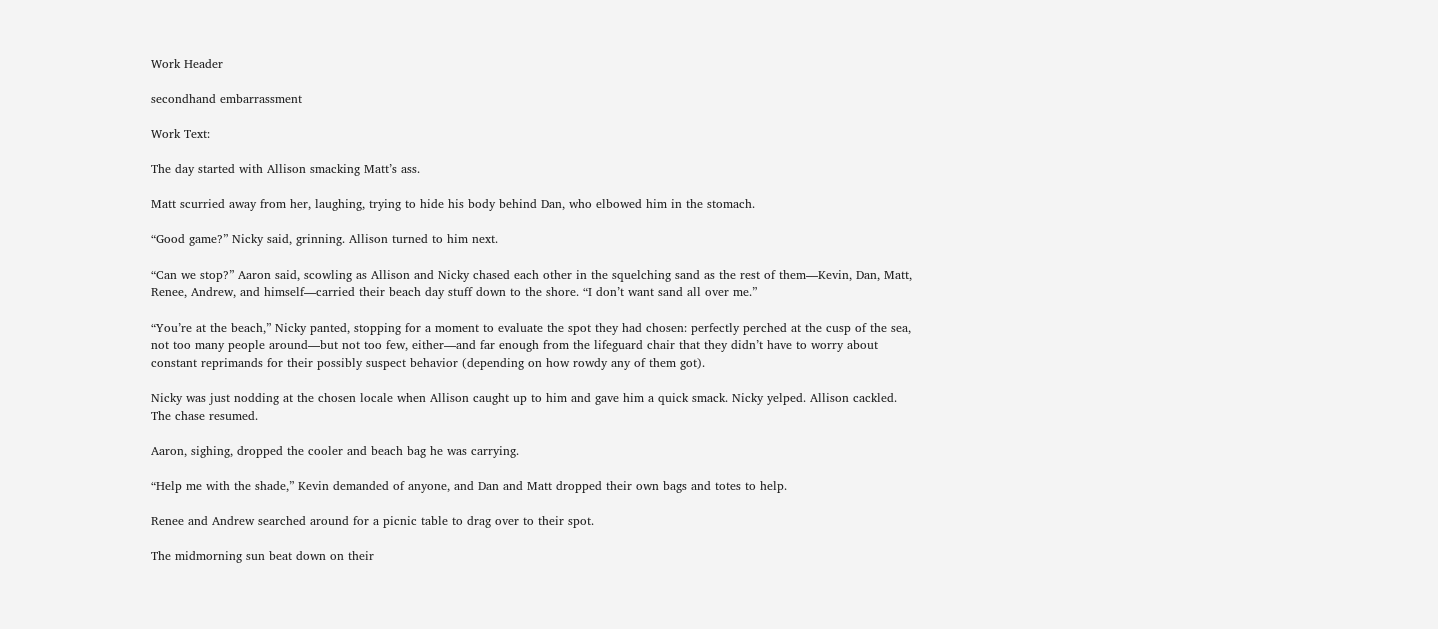Work Header

secondhand embarrassment

Work Text:

The day started with Allison smacking Matt’s ass.

Matt scurried away from her, laughing, trying to hide his body behind Dan, who elbowed him in the stomach.

“Good game?” Nicky said, grinning. Allison turned to him next.

“Can we stop?” Aaron said, scowling as Allison and Nicky chased each other in the squelching sand as the rest of them—Kevin, Dan, Matt, Renee, Andrew, and himself—carried their beach day stuff down to the shore. “I don’t want sand all over me.”

“You’re at the beach,” Nicky panted, stopping for a moment to evaluate the spot they had chosen: perfectly perched at the cusp of the sea, not too many people around—but not too few, either—and far enough from the lifeguard chair that they didn’t have to worry about constant reprimands for their possibly suspect behavior (depending on how rowdy any of them got).

Nicky was just nodding at the chosen locale when Allison caught up to him and gave him a quick smack. Nicky yelped. Allison cackled. The chase resumed.

Aaron, sighing, dropped the cooler and beach bag he was carrying.

“Help me with the shade,” Kevin demanded of anyone, and Dan and Matt dropped their own bags and totes to help.

Renee and Andrew searched around for a picnic table to drag over to their spot.

The midmorning sun beat down on their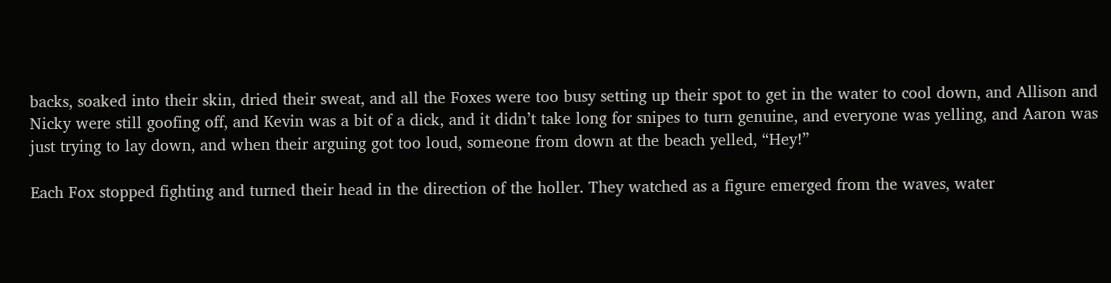backs, soaked into their skin, dried their sweat, and all the Foxes were too busy setting up their spot to get in the water to cool down, and Allison and Nicky were still goofing off, and Kevin was a bit of a dick, and it didn’t take long for snipes to turn genuine, and everyone was yelling, and Aaron was just trying to lay down, and when their arguing got too loud, someone from down at the beach yelled, “Hey!”

Each Fox stopped fighting and turned their head in the direction of the holler. They watched as a figure emerged from the waves, water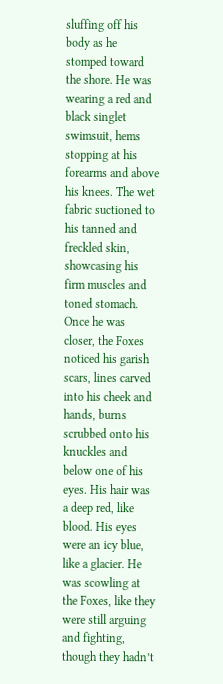sluffing off his body as he stomped toward the shore. He was wearing a red and black singlet swimsuit, hems stopping at his forearms and above his knees. The wet fabric suctioned to his tanned and freckled skin, showcasing his firm muscles and toned stomach. Once he was closer, the Foxes noticed his garish scars, lines carved into his cheek and hands, burns scrubbed onto his knuckles and below one of his eyes. His hair was a deep red, like blood. His eyes were an icy blue, like a glacier. He was scowling at the Foxes, like they were still arguing and fighting, though they hadn’t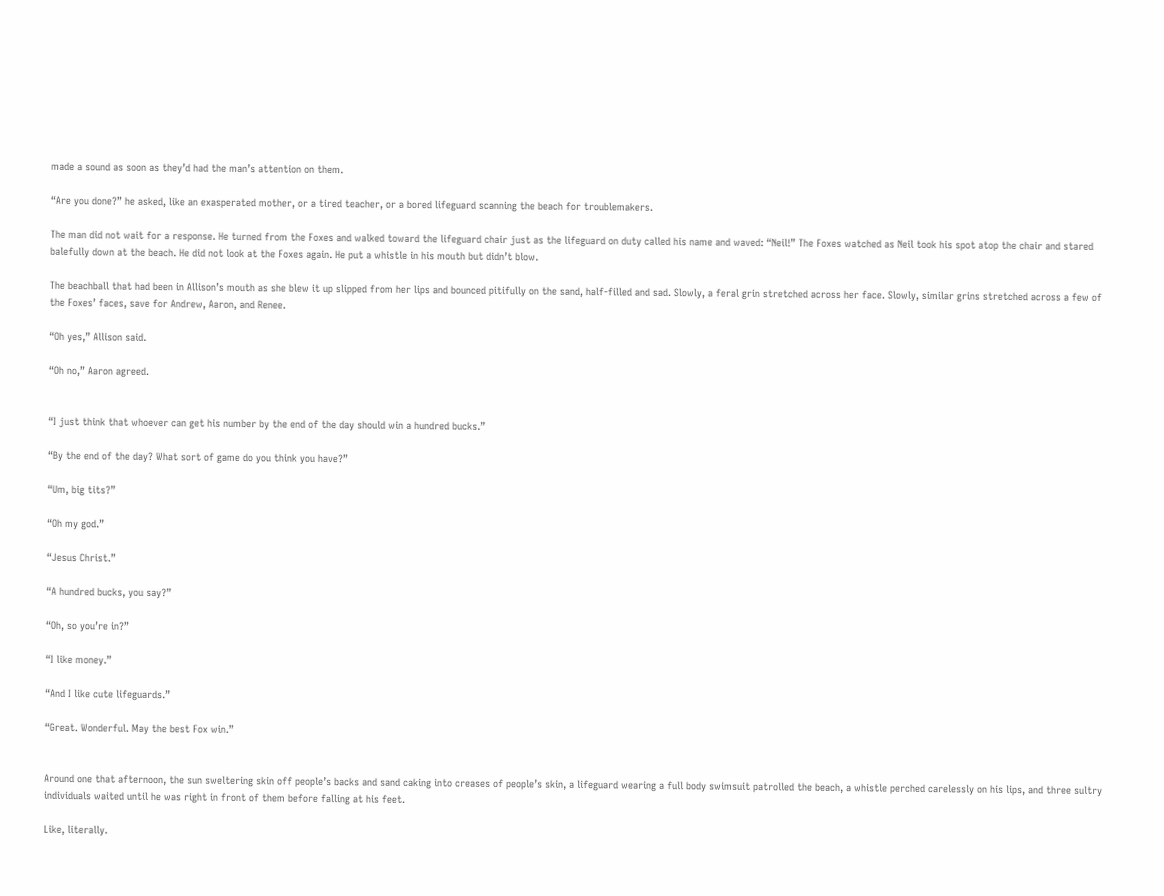made a sound as soon as they’d had the man’s attention on them.

“Are you done?” he asked, like an exasperated mother, or a tired teacher, or a bored lifeguard scanning the beach for troublemakers.

The man did not wait for a response. He turned from the Foxes and walked toward the lifeguard chair just as the lifeguard on duty called his name and waved: “Neil!” The Foxes watched as Neil took his spot atop the chair and stared balefully down at the beach. He did not look at the Foxes again. He put a whistle in his mouth but didn’t blow.

The beachball that had been in Allison’s mouth as she blew it up slipped from her lips and bounced pitifully on the sand, half-filled and sad. Slowly, a feral grin stretched across her face. Slowly, similar grins stretched across a few of the Foxes’ faces, save for Andrew, Aaron, and Renee.

“Oh yes,” Allison said.

“Oh no,” Aaron agreed.


“I just think that whoever can get his number by the end of the day should win a hundred bucks.”

“By the end of the day? What sort of game do you think you have?”

“Um, big tits?”

“Oh my god.”

“Jesus Christ.”

“A hundred bucks, you say?”

“Oh, so you’re in?”

“I like money.”

“And I like cute lifeguards.”

“Great. Wonderful. May the best Fox win.”


Around one that afternoon, the sun sweltering skin off people’s backs and sand caking into creases of people’s skin, a lifeguard wearing a full body swimsuit patrolled the beach, a whistle perched carelessly on his lips, and three sultry individuals waited until he was right in front of them before falling at his feet.

Like, literally.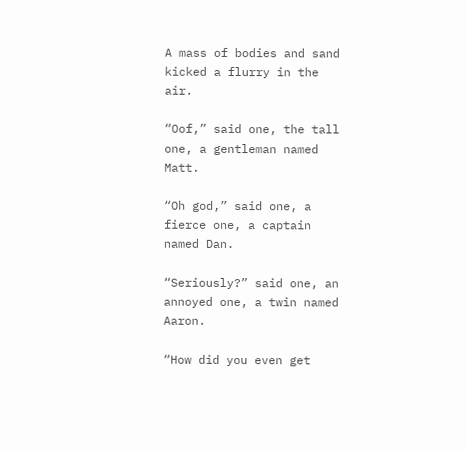A mass of bodies and sand kicked a flurry in the air.

“Oof,” said one, the tall one, a gentleman named Matt.

“Oh god,” said one, a fierce one, a captain named Dan.

“Seriously?” said one, an annoyed one, a twin named Aaron.

“How did you even get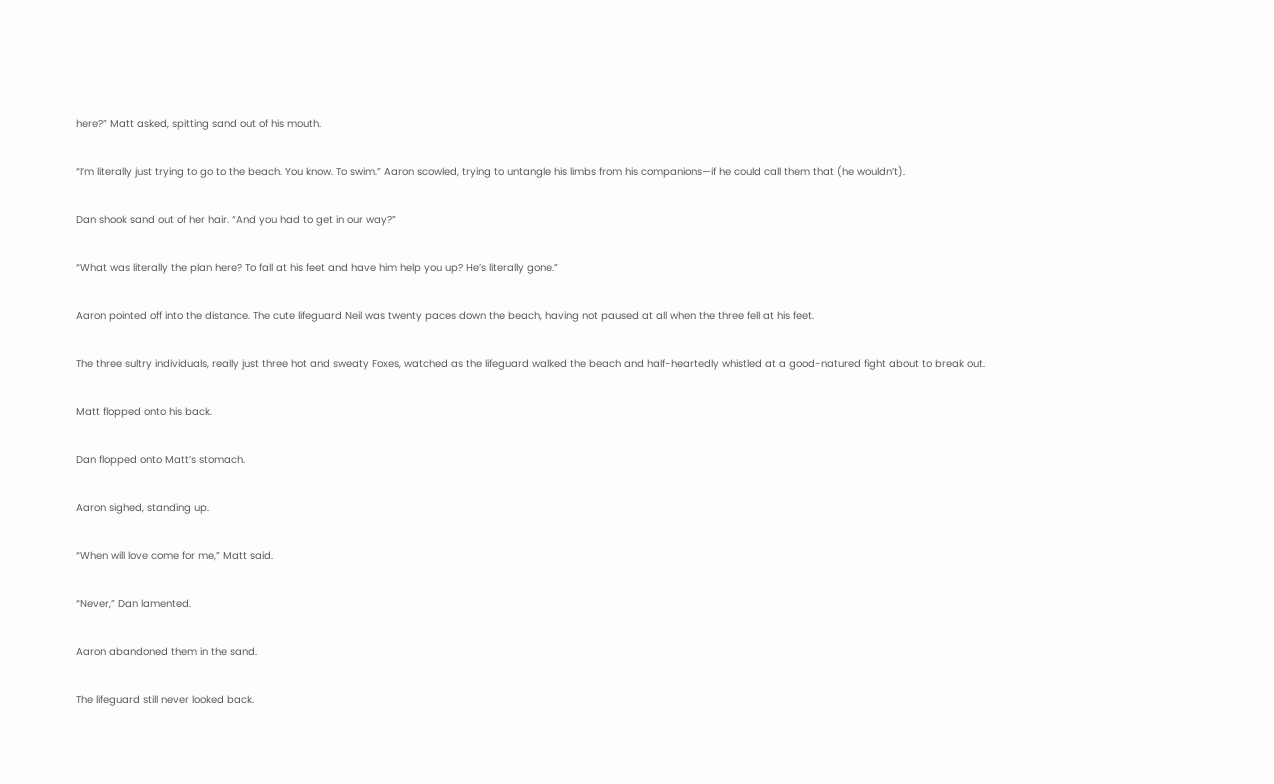here?” Matt asked, spitting sand out of his mouth.

“I’m literally just trying to go to the beach. You know. To swim.” Aaron scowled, trying to untangle his limbs from his companions—if he could call them that (he wouldn’t).

Dan shook sand out of her hair. “And you had to get in our way?”

“What was literally the plan here? To fall at his feet and have him help you up? He’s literally gone.”

Aaron pointed off into the distance. The cute lifeguard Neil was twenty paces down the beach, having not paused at all when the three fell at his feet.

The three sultry individuals, really just three hot and sweaty Foxes, watched as the lifeguard walked the beach and half-heartedly whistled at a good-natured fight about to break out.

Matt flopped onto his back.

Dan flopped onto Matt’s stomach.

Aaron sighed, standing up.

“When will love come for me,” Matt said.

“Never,” Dan lamented.

Aaron abandoned them in the sand.

The lifeguard still never looked back.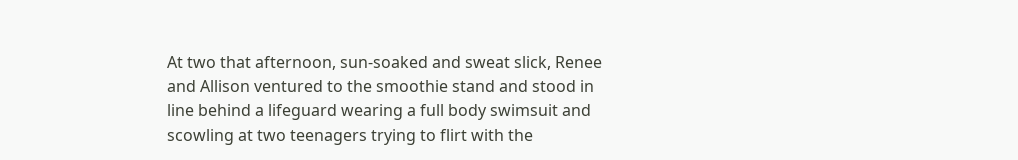At two that afternoon, sun-soaked and sweat slick, Renee and Allison ventured to the smoothie stand and stood in line behind a lifeguard wearing a full body swimsuit and scowling at two teenagers trying to flirt with the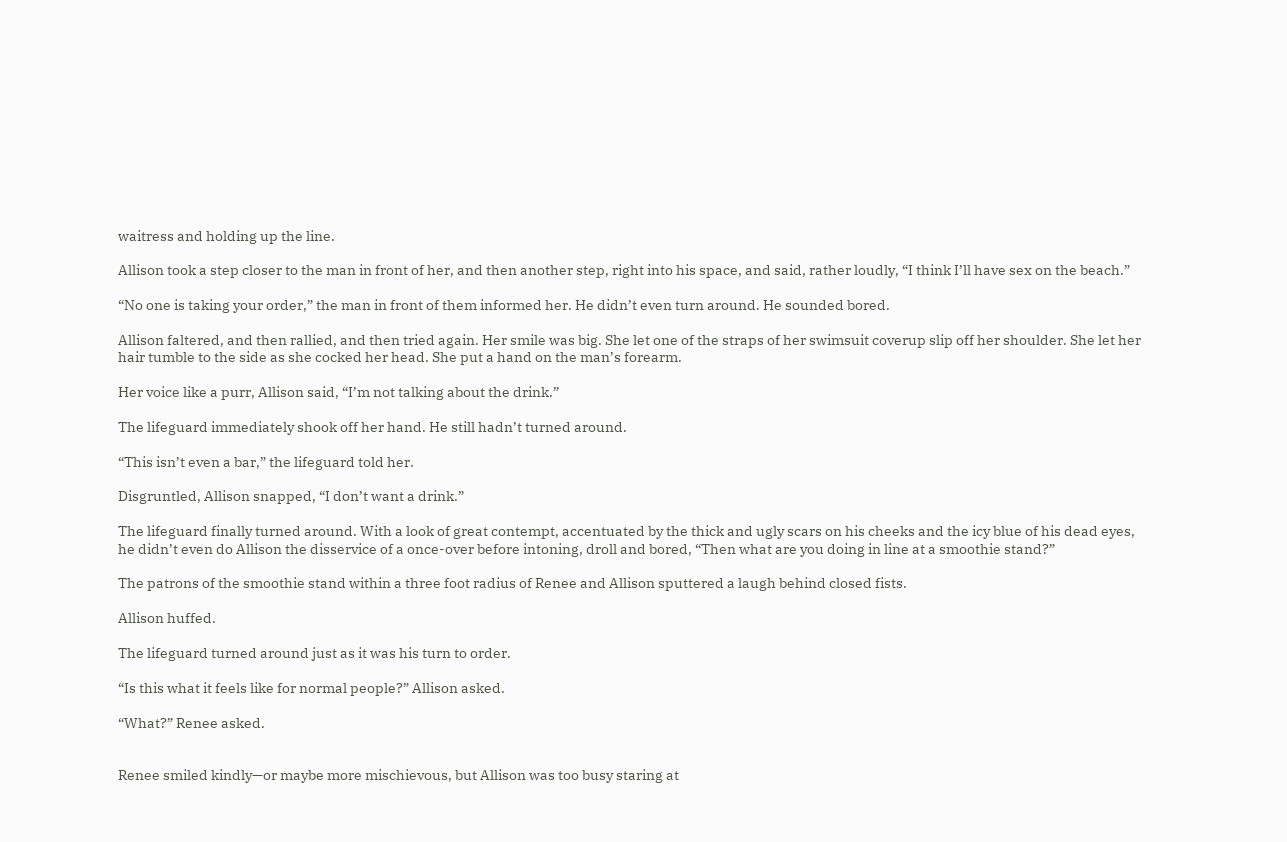waitress and holding up the line.

Allison took a step closer to the man in front of her, and then another step, right into his space, and said, rather loudly, “I think I’ll have sex on the beach.”

“No one is taking your order,” the man in front of them informed her. He didn’t even turn around. He sounded bored.

Allison faltered, and then rallied, and then tried again. Her smile was big. She let one of the straps of her swimsuit coverup slip off her shoulder. She let her hair tumble to the side as she cocked her head. She put a hand on the man’s forearm.

Her voice like a purr, Allison said, “I’m not talking about the drink.”

The lifeguard immediately shook off her hand. He still hadn’t turned around.

“This isn’t even a bar,” the lifeguard told her.

Disgruntled, Allison snapped, “I don’t want a drink.”

The lifeguard finally turned around. With a look of great contempt, accentuated by the thick and ugly scars on his cheeks and the icy blue of his dead eyes, he didn’t even do Allison the disservice of a once-over before intoning, droll and bored, “Then what are you doing in line at a smoothie stand?”

The patrons of the smoothie stand within a three foot radius of Renee and Allison sputtered a laugh behind closed fists.

Allison huffed.

The lifeguard turned around just as it was his turn to order.

“Is this what it feels like for normal people?” Allison asked.

“What?” Renee asked.


Renee smiled kindly—or maybe more mischievous, but Allison was too busy staring at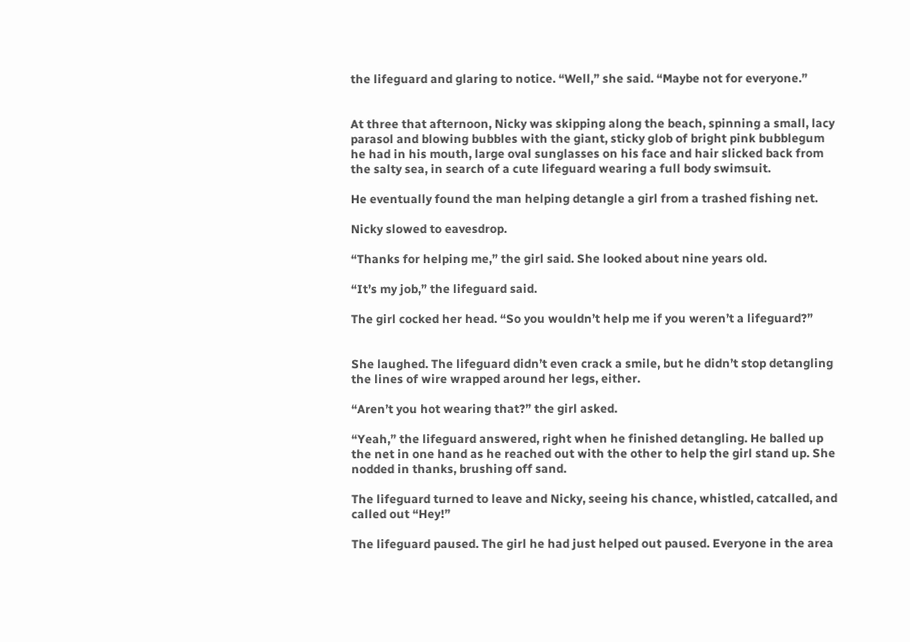the lifeguard and glaring to notice. “Well,” she said. “Maybe not for everyone.”


At three that afternoon, Nicky was skipping along the beach, spinning a small, lacy parasol and blowing bubbles with the giant, sticky glob of bright pink bubblegum he had in his mouth, large oval sunglasses on his face and hair slicked back from the salty sea, in search of a cute lifeguard wearing a full body swimsuit.

He eventually found the man helping detangle a girl from a trashed fishing net.

Nicky slowed to eavesdrop.

“Thanks for helping me,” the girl said. She looked about nine years old.

“It’s my job,” the lifeguard said.

The girl cocked her head. “So you wouldn’t help me if you weren’t a lifeguard?”


She laughed. The lifeguard didn’t even crack a smile, but he didn’t stop detangling the lines of wire wrapped around her legs, either.

“Aren’t you hot wearing that?” the girl asked.

“Yeah,” the lifeguard answered, right when he finished detangling. He balled up the net in one hand as he reached out with the other to help the girl stand up. She nodded in thanks, brushing off sand.

The lifeguard turned to leave and Nicky, seeing his chance, whistled, catcalled, and called out “Hey!”

The lifeguard paused. The girl he had just helped out paused. Everyone in the area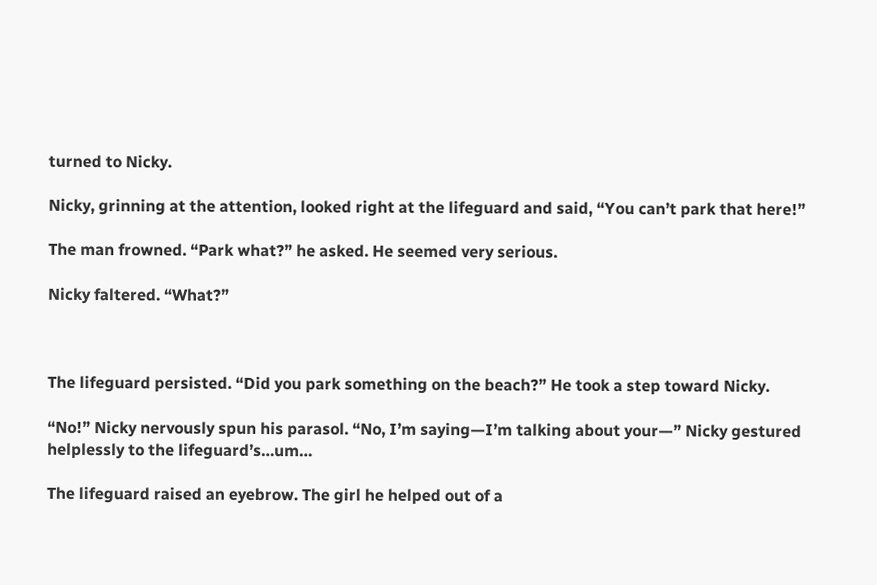turned to Nicky.

Nicky, grinning at the attention, looked right at the lifeguard and said, “You can’t park that here!”

The man frowned. “Park what?” he asked. He seemed very serious.

Nicky faltered. “What?”



The lifeguard persisted. “Did you park something on the beach?” He took a step toward Nicky.

“No!” Nicky nervously spun his parasol. “No, I’m saying—I’m talking about your—” Nicky gestured helplessly to the lifeguard’s…um…

The lifeguard raised an eyebrow. The girl he helped out of a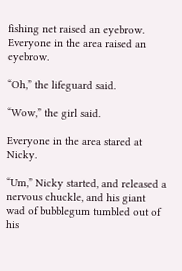fishing net raised an eyebrow. Everyone in the area raised an eyebrow.

“Oh,” the lifeguard said.

“Wow,” the girl said.

Everyone in the area stared at Nicky.

“Um,” Nicky started, and released a nervous chuckle, and his giant wad of bubblegum tumbled out of his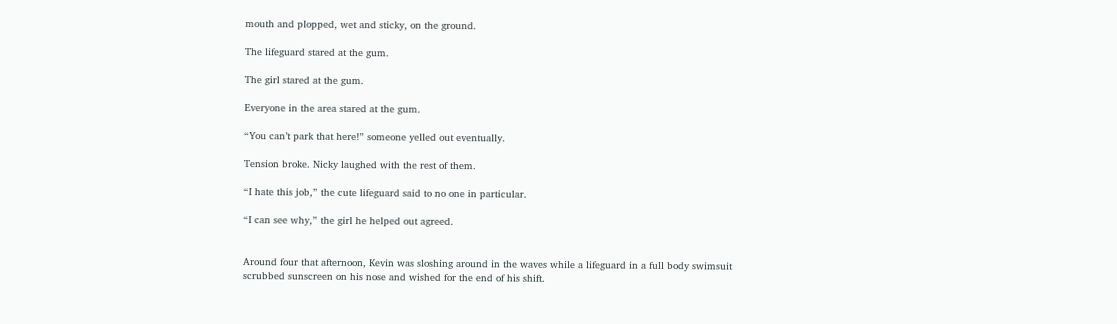mouth and plopped, wet and sticky, on the ground.

The lifeguard stared at the gum.

The girl stared at the gum.

Everyone in the area stared at the gum.

“You can’t park that here!” someone yelled out eventually.

Tension broke. Nicky laughed with the rest of them.

“I hate this job,” the cute lifeguard said to no one in particular.

“I can see why,” the girl he helped out agreed.


Around four that afternoon, Kevin was sloshing around in the waves while a lifeguard in a full body swimsuit scrubbed sunscreen on his nose and wished for the end of his shift.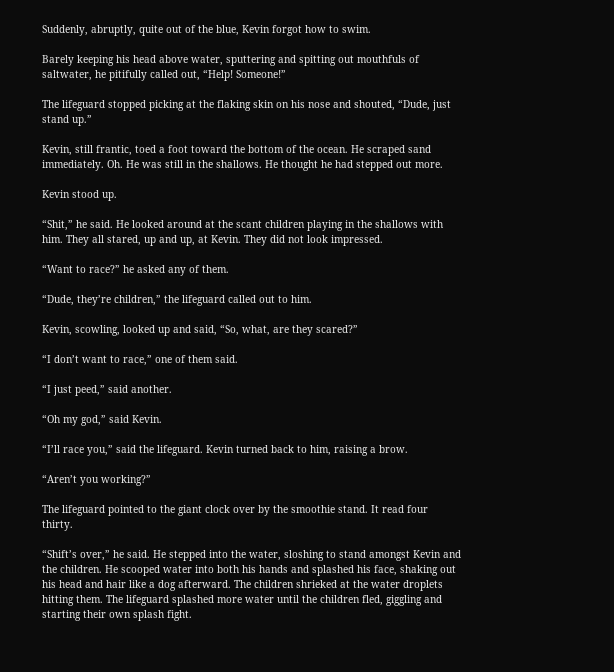Suddenly, abruptly, quite out of the blue, Kevin forgot how to swim.

Barely keeping his head above water, sputtering and spitting out mouthfuls of saltwater, he pitifully called out, “Help! Someone!”

The lifeguard stopped picking at the flaking skin on his nose and shouted, “Dude, just stand up.”

Kevin, still frantic, toed a foot toward the bottom of the ocean. He scraped sand immediately. Oh. He was still in the shallows. He thought he had stepped out more.

Kevin stood up.

“Shit,” he said. He looked around at the scant children playing in the shallows with him. They all stared, up and up, at Kevin. They did not look impressed.

“Want to race?” he asked any of them.

“Dude, they’re children,” the lifeguard called out to him.

Kevin, scowling, looked up and said, “So, what, are they scared?”

“I don’t want to race,” one of them said.

“I just peed,” said another.

“Oh my god,” said Kevin.

“I’ll race you,” said the lifeguard. Kevin turned back to him, raising a brow.

“Aren’t you working?”

The lifeguard pointed to the giant clock over by the smoothie stand. It read four thirty.

“Shift’s over,” he said. He stepped into the water, sloshing to stand amongst Kevin and the children. He scooped water into both his hands and splashed his face, shaking out his head and hair like a dog afterward. The children shrieked at the water droplets hitting them. The lifeguard splashed more water until the children fled, giggling and starting their own splash fight.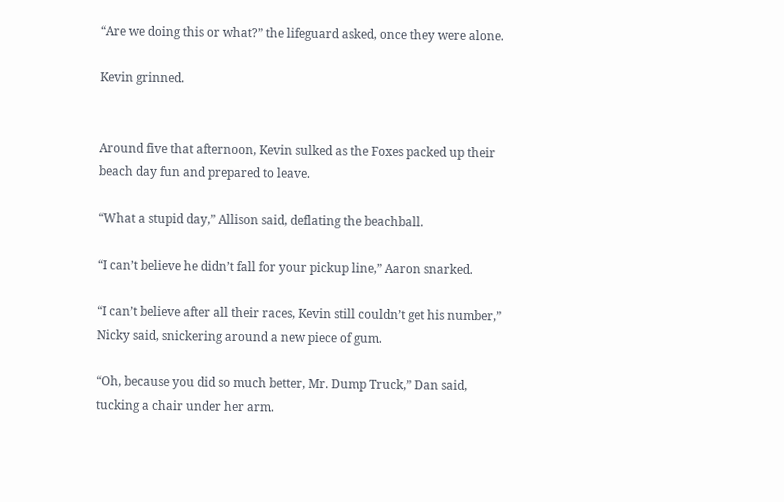“Are we doing this or what?” the lifeguard asked, once they were alone.

Kevin grinned.


Around five that afternoon, Kevin sulked as the Foxes packed up their beach day fun and prepared to leave.

“What a stupid day,” Allison said, deflating the beachball.

“I can’t believe he didn’t fall for your pickup line,” Aaron snarked.

“I can’t believe after all their races, Kevin still couldn’t get his number,” Nicky said, snickering around a new piece of gum.

“Oh, because you did so much better, Mr. Dump Truck,” Dan said, tucking a chair under her arm.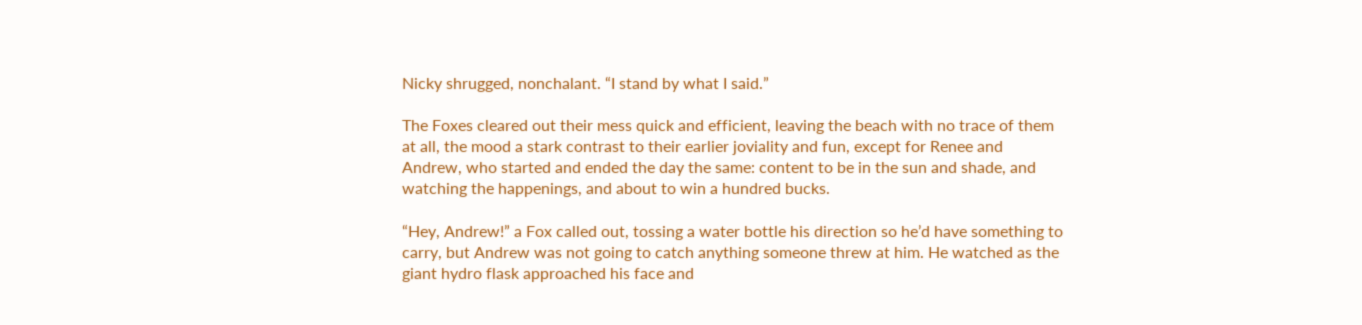Nicky shrugged, nonchalant. “I stand by what I said.”

The Foxes cleared out their mess quick and efficient, leaving the beach with no trace of them at all, the mood a stark contrast to their earlier joviality and fun, except for Renee and Andrew, who started and ended the day the same: content to be in the sun and shade, and watching the happenings, and about to win a hundred bucks.

“Hey, Andrew!” a Fox called out, tossing a water bottle his direction so he’d have something to carry, but Andrew was not going to catch anything someone threw at him. He watched as the giant hydro flask approached his face and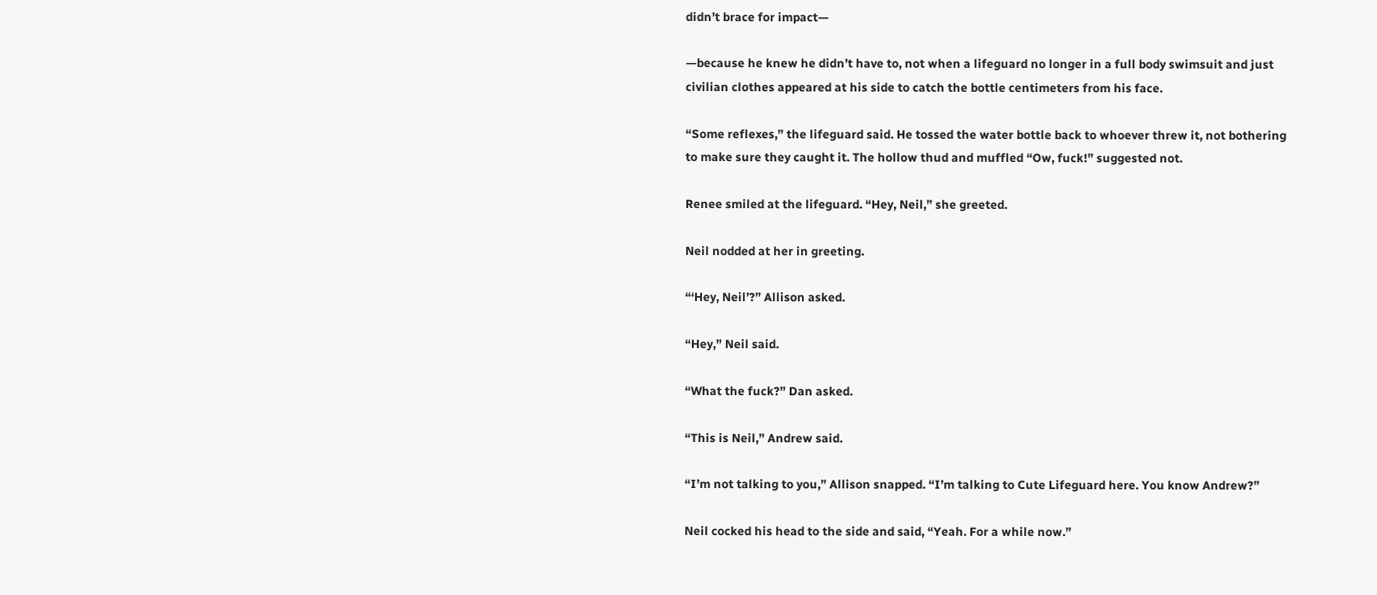didn’t brace for impact—

—because he knew he didn’t have to, not when a lifeguard no longer in a full body swimsuit and just civilian clothes appeared at his side to catch the bottle centimeters from his face.

“Some reflexes,” the lifeguard said. He tossed the water bottle back to whoever threw it, not bothering to make sure they caught it. The hollow thud and muffled “Ow, fuck!” suggested not.

Renee smiled at the lifeguard. “Hey, Neil,” she greeted.

Neil nodded at her in greeting.

“‘Hey, Neil’?” Allison asked.

“Hey,” Neil said.

“What the fuck?” Dan asked.

“This is Neil,” Andrew said.

“I’m not talking to you,” Allison snapped. “I’m talking to Cute Lifeguard here. You know Andrew?”

Neil cocked his head to the side and said, “Yeah. For a while now.”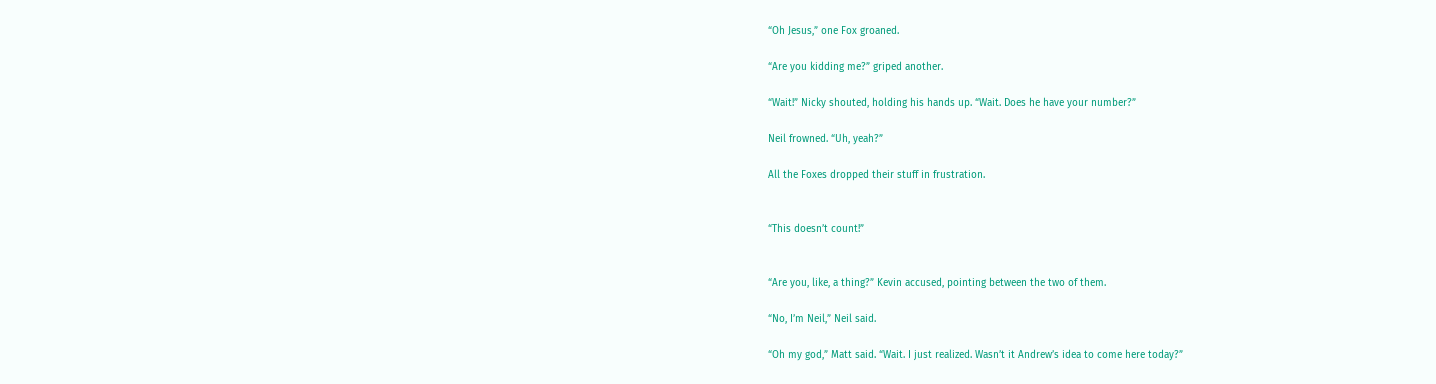“Oh Jesus,” one Fox groaned.

“Are you kidding me?” griped another.

“Wait!” Nicky shouted, holding his hands up. “Wait. Does he have your number?”

Neil frowned. “Uh, yeah?”

All the Foxes dropped their stuff in frustration.


“This doesn’t count!”


“Are you, like, a thing?” Kevin accused, pointing between the two of them.

“No, I’m Neil,” Neil said.

“Oh my god,” Matt said. “Wait. I just realized. Wasn’t it Andrew’s idea to come here today?”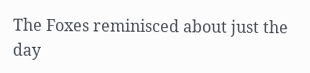The Foxes reminisced about just the day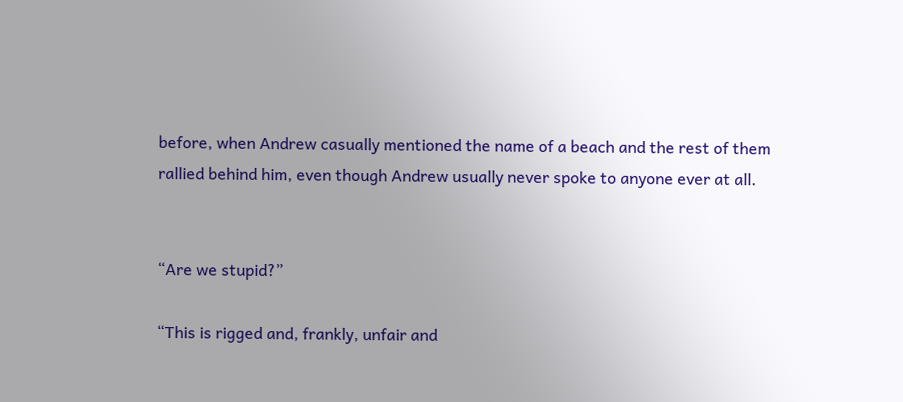before, when Andrew casually mentioned the name of a beach and the rest of them rallied behind him, even though Andrew usually never spoke to anyone ever at all.


“Are we stupid?”

“This is rigged and, frankly, unfair and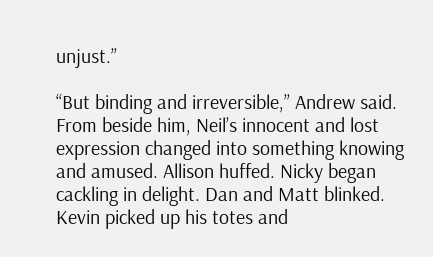unjust.”

“But binding and irreversible,” Andrew said. From beside him, Neil’s innocent and lost expression changed into something knowing and amused. Allison huffed. Nicky began cackling in delight. Dan and Matt blinked. Kevin picked up his totes and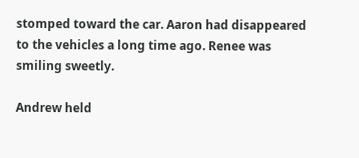stomped toward the car. Aaron had disappeared to the vehicles a long time ago. Renee was smiling sweetly.

Andrew held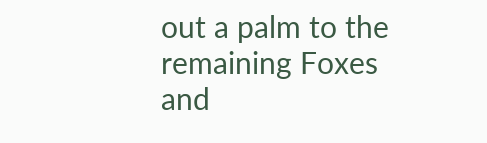out a palm to the remaining Foxes and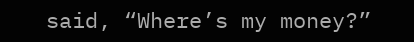said, “Where’s my money?”